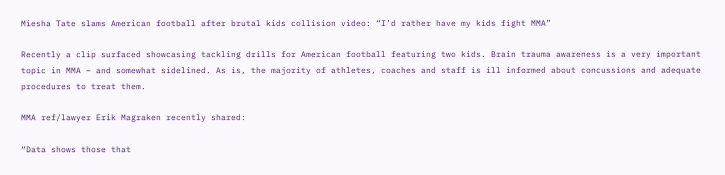Miesha Tate slams American football after brutal kids collision video: “I’d rather have my kids fight MMA”

Recently a clip surfaced showcasing tackling drills for American football featuring two kids. Brain trauma awareness is a very important topic in MMA – and somewhat sidelined. As is, the majority of athletes, coaches and staff is ill informed about concussions and adequate procedures to treat them.

MMA ref/lawyer Erik Magraken recently shared:

“Data shows those that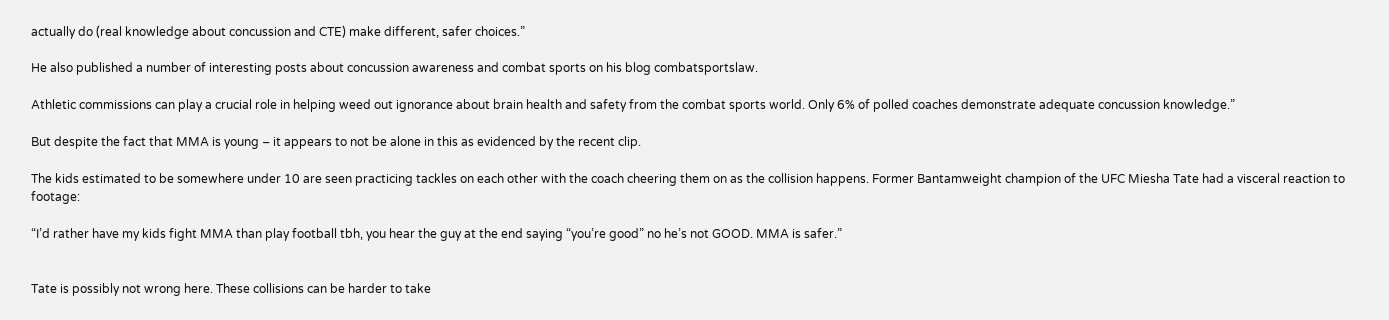actually do (real knowledge about concussion and CTE) make different, safer choices.”

He also published a number of interesting posts about concussion awareness and combat sports on his blog combatsportslaw.

Athletic commissions can play a crucial role in helping weed out ignorance about brain health and safety from the combat sports world. Only 6% of polled coaches demonstrate adequate concussion knowledge.”

But despite the fact that MMA is young – it appears to not be alone in this as evidenced by the recent clip.

The kids estimated to be somewhere under 10 are seen practicing tackles on each other with the coach cheering them on as the collision happens. Former Bantamweight champion of the UFC Miesha Tate had a visceral reaction to footage:

“I’d rather have my kids fight MMA than play football tbh, you hear the guy at the end saying “you’re good” no he’s not GOOD. MMA is safer.”


Tate is possibly not wrong here. These collisions can be harder to take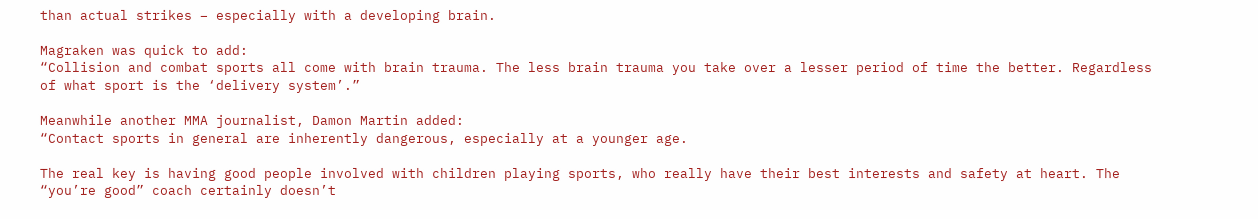than actual strikes – especially with a developing brain.

Magraken was quick to add:
“Collision and combat sports all come with brain trauma. The less brain trauma you take over a lesser period of time the better. Regardless of what sport is the ‘delivery system’.”

Meanwhile another MMA journalist, Damon Martin added:
“Contact sports in general are inherently dangerous, especially at a younger age.

The real key is having good people involved with children playing sports, who really have their best interests and safety at heart. The “you’re good” coach certainly doesn’t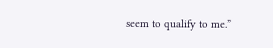seem to qualify to me.”